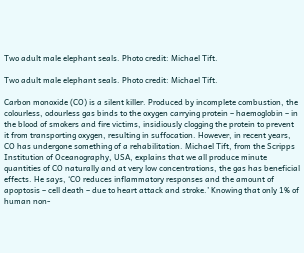Two adult male elephant seals. Photo credit: Michael Tift.

Two adult male elephant seals. Photo credit: Michael Tift.

Carbon monoxide (CO) is a silent killer. Produced by incomplete combustion, the colourless, odourless gas binds to the oxygen carrying protein – haemoglobin – in the blood of smokers and fire victims, insidiously clogging the protein to prevent it from transporting oxygen, resulting in suffocation. However, in recent years, CO has undergone something of a rehabilitation. Michael Tift, from the Scripps Institution of Oceanography, USA, explains that we all produce minute quantities of CO naturally and at very low concentrations, the gas has beneficial effects. He says, ‘CO reduces inflammatory responses and the amount of apoptosis – cell death – due to heart attack and stroke.’ Knowing that only 1% of human non-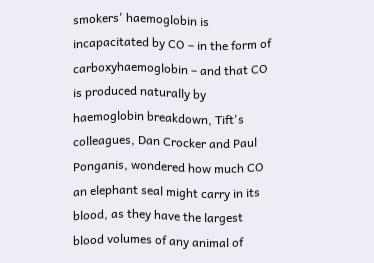smokers' haemoglobin is incapacitated by CO – in the form of carboxyhaemoglobin – and that CO is produced naturally by haemoglobin breakdown, Tift's colleagues, Dan Crocker and Paul Ponganis, wondered how much CO an elephant seal might carry in its blood, as they have the largest blood volumes of any animal of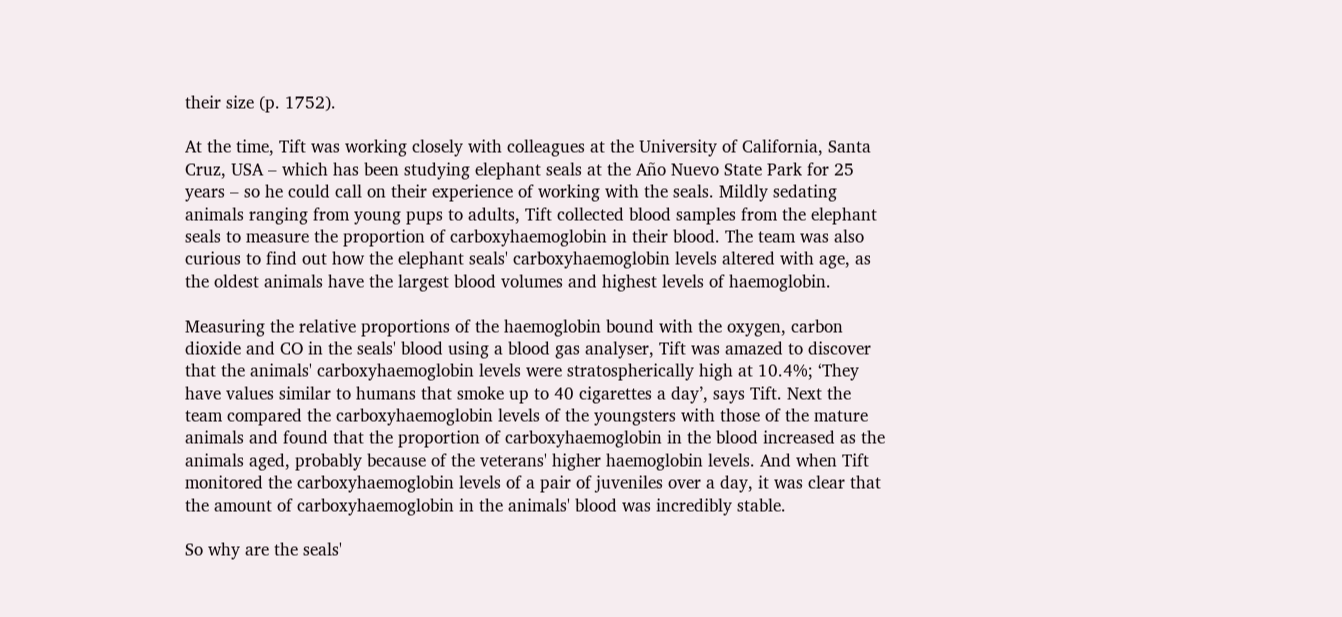their size (p. 1752).

At the time, Tift was working closely with colleagues at the University of California, Santa Cruz, USA – which has been studying elephant seals at the Año Nuevo State Park for 25 years – so he could call on their experience of working with the seals. Mildly sedating animals ranging from young pups to adults, Tift collected blood samples from the elephant seals to measure the proportion of carboxyhaemoglobin in their blood. The team was also curious to find out how the elephant seals' carboxyhaemoglobin levels altered with age, as the oldest animals have the largest blood volumes and highest levels of haemoglobin.

Measuring the relative proportions of the haemoglobin bound with the oxygen, carbon dioxide and CO in the seals' blood using a blood gas analyser, Tift was amazed to discover that the animals' carboxyhaemoglobin levels were stratospherically high at 10.4%; ‘They have values similar to humans that smoke up to 40 cigarettes a day’, says Tift. Next the team compared the carboxyhaemoglobin levels of the youngsters with those of the mature animals and found that the proportion of carboxyhaemoglobin in the blood increased as the animals aged, probably because of the veterans' higher haemoglobin levels. And when Tift monitored the carboxyhaemoglobin levels of a pair of juveniles over a day, it was clear that the amount of carboxyhaemoglobin in the animals' blood was incredibly stable.

So why are the seals'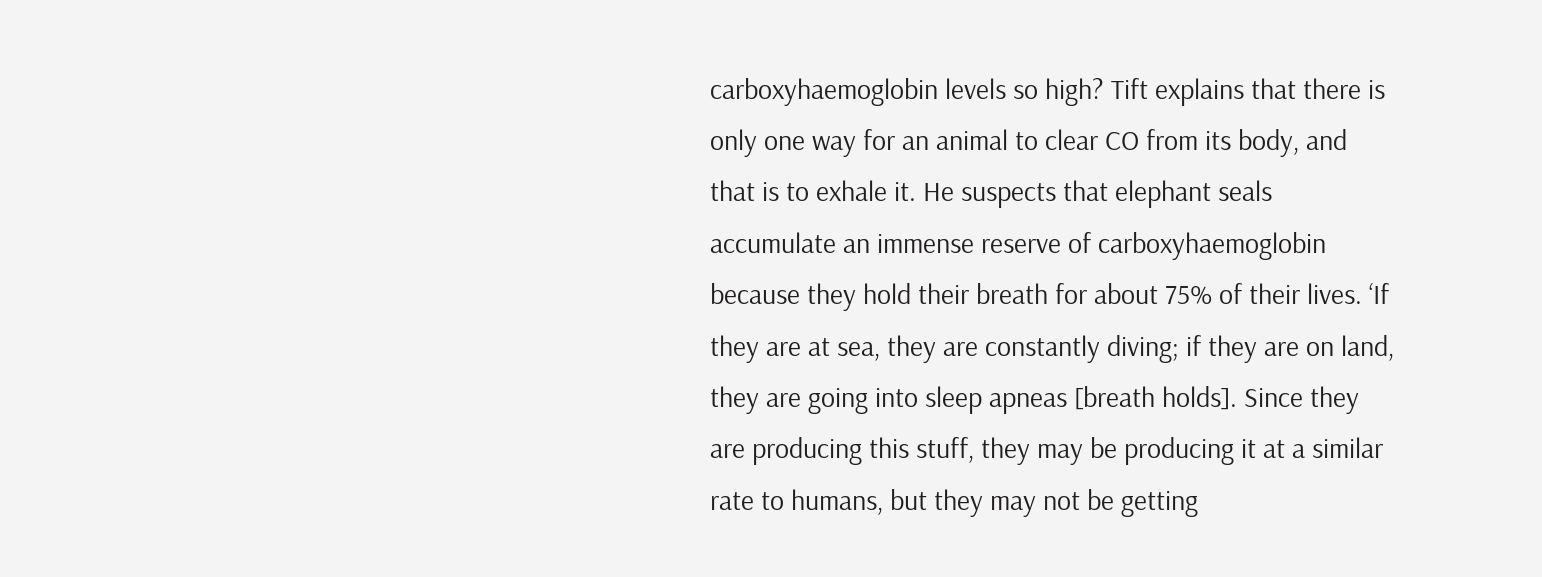carboxyhaemoglobin levels so high? Tift explains that there is only one way for an animal to clear CO from its body, and that is to exhale it. He suspects that elephant seals accumulate an immense reserve of carboxyhaemoglobin because they hold their breath for about 75% of their lives. ‘If they are at sea, they are constantly diving; if they are on land, they are going into sleep apneas [breath holds]. Since they are producing this stuff, they may be producing it at a similar rate to humans, but they may not be getting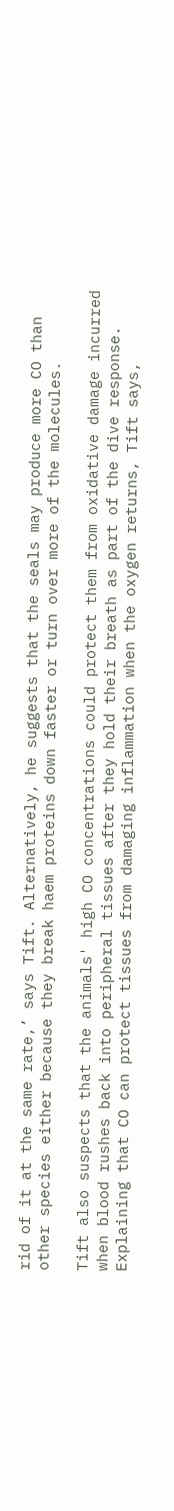rid of it at the same rate,’ says Tift. Alternatively, he suggests that the seals may produce more CO than other species either because they break haem proteins down faster or turn over more of the molecules.

Tift also suspects that the animals' high CO concentrations could protect them from oxidative damage incurred when blood rushes back into peripheral tissues after they hold their breath as part of the dive response. Explaining that CO can protect tissues from damaging inflammation when the oxygen returns, Tift says,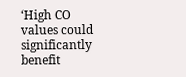‘High CO values could significantly benefit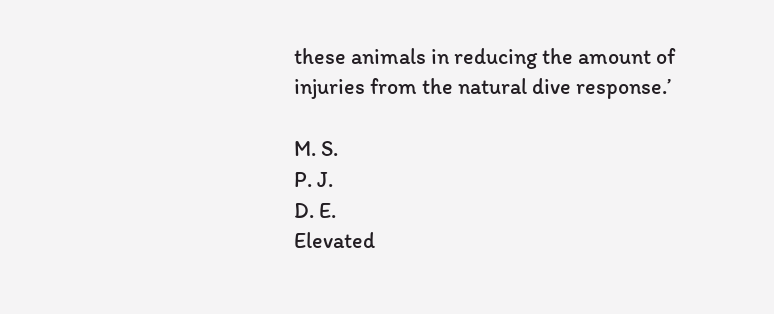these animals in reducing the amount of injuries from the natural dive response.’

M. S.
P. J.
D. E.
Elevated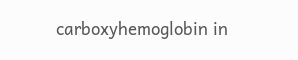carboxyhemoglobin in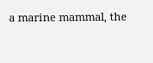a marine mammal, the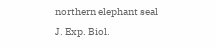northern elephant seal
J. Exp. Biol.